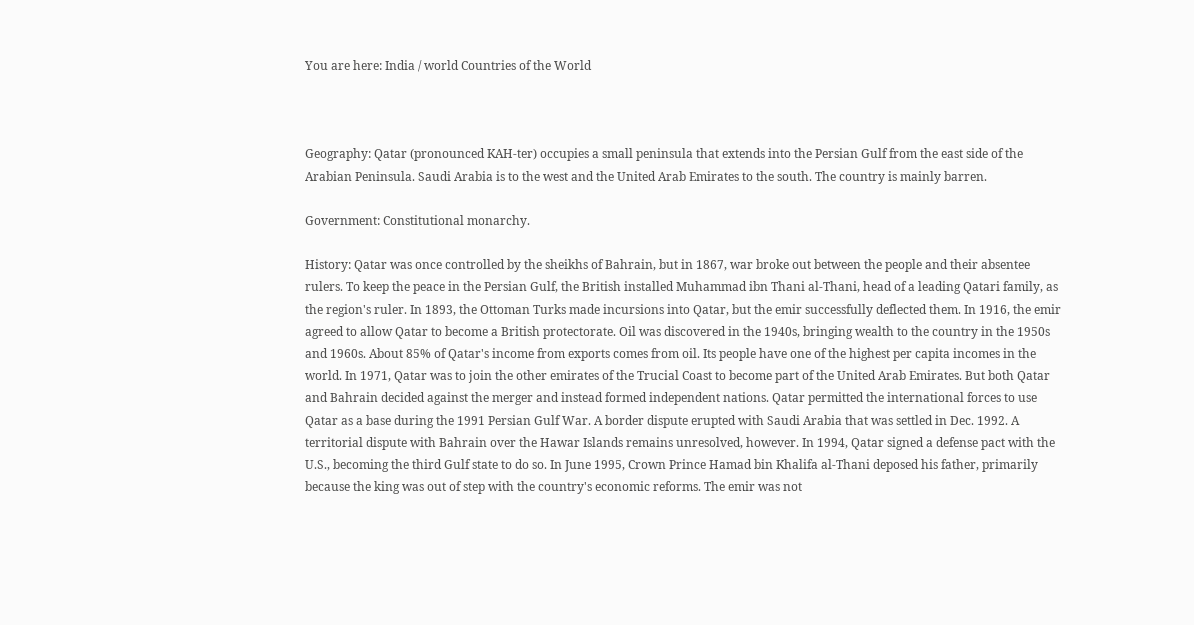You are here: India / world Countries of the World



Geography: Qatar (pronounced KAH-ter) occupies a small peninsula that extends into the Persian Gulf from the east side of the Arabian Peninsula. Saudi Arabia is to the west and the United Arab Emirates to the south. The country is mainly barren.

Government: Constitutional monarchy.

History: Qatar was once controlled by the sheikhs of Bahrain, but in 1867, war broke out between the people and their absentee rulers. To keep the peace in the Persian Gulf, the British installed Muhammad ibn Thani al-Thani, head of a leading Qatari family, as the region's ruler. In 1893, the Ottoman Turks made incursions into Qatar, but the emir successfully deflected them. In 1916, the emir agreed to allow Qatar to become a British protectorate. Oil was discovered in the 1940s, bringing wealth to the country in the 1950s and 1960s. About 85% of Qatar's income from exports comes from oil. Its people have one of the highest per capita incomes in the world. In 1971, Qatar was to join the other emirates of the Trucial Coast to become part of the United Arab Emirates. But both Qatar and Bahrain decided against the merger and instead formed independent nations. Qatar permitted the international forces to use Qatar as a base during the 1991 Persian Gulf War. A border dispute erupted with Saudi Arabia that was settled in Dec. 1992. A territorial dispute with Bahrain over the Hawar Islands remains unresolved, however. In 1994, Qatar signed a defense pact with the U.S., becoming the third Gulf state to do so. In June 1995, Crown Prince Hamad bin Khalifa al-Thani deposed his father, primarily because the king was out of step with the country's economic reforms. The emir was not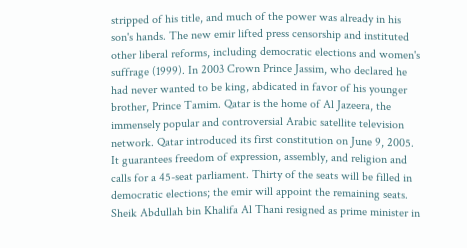stripped of his title, and much of the power was already in his son's hands. The new emir lifted press censorship and instituted other liberal reforms, including democratic elections and women's suffrage (1999). In 2003 Crown Prince Jassim, who declared he had never wanted to be king, abdicated in favor of his younger brother, Prince Tamim. Qatar is the home of Al Jazeera, the immensely popular and controversial Arabic satellite television network. Qatar introduced its first constitution on June 9, 2005. It guarantees freedom of expression, assembly, and religion and calls for a 45-seat parliament. Thirty of the seats will be filled in democratic elections; the emir will appoint the remaining seats. Sheik Abdullah bin Khalifa Al Thani resigned as prime minister in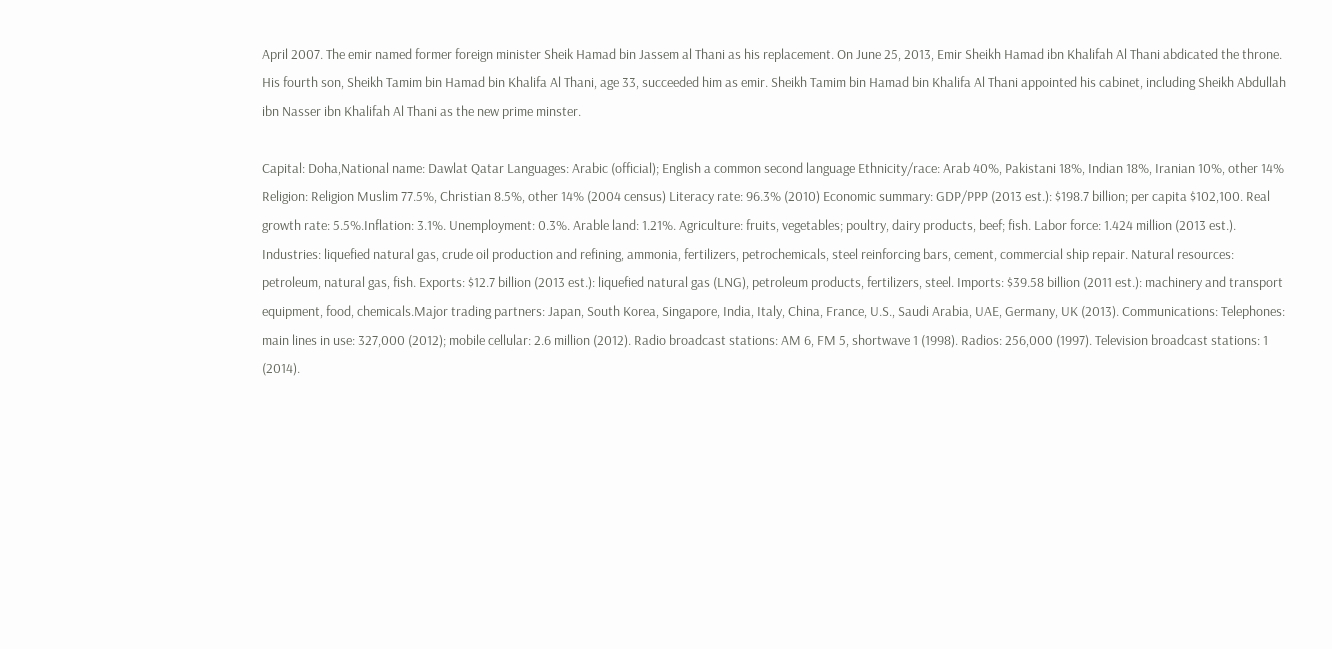April 2007. The emir named former foreign minister Sheik Hamad bin Jassem al Thani as his replacement. On June 25, 2013, Emir Sheikh Hamad ibn Khalifah Al Thani abdicated the throne. His fourth son, Sheikh Tamim bin Hamad bin Khalifa Al Thani, age 33, succeeded him as emir. Sheikh Tamim bin Hamad bin Khalifa Al Thani appointed his cabinet, including Sheikh Abdullah ibn Nasser ibn Khalifah Al Thani as the new prime minster.

Capital: Doha,National name: Dawlat Qatar Languages: Arabic (official); English a common second language Ethnicity/race: Arab 40%, Pakistani 18%, Indian 18%, Iranian 10%, other 14% Religion: Religion Muslim 77.5%, Christian 8.5%, other 14% (2004 census) Literacy rate: 96.3% (2010) Economic summary: GDP/PPP (2013 est.): $198.7 billion; per capita $102,100. Real growth rate: 5.5%.Inflation: 3.1%. Unemployment: 0.3%. Arable land: 1.21%. Agriculture: fruits, vegetables; poultry, dairy products, beef; fish. Labor force: 1.424 million (2013 est.). Industries: liquefied natural gas, crude oil production and refining, ammonia, fertilizers, petrochemicals, steel reinforcing bars, cement, commercial ship repair. Natural resources: petroleum, natural gas, fish. Exports: $12.7 billion (2013 est.): liquefied natural gas (LNG), petroleum products, fertilizers, steel. Imports: $39.58 billion (2011 est.): machinery and transport equipment, food, chemicals.Major trading partners: Japan, South Korea, Singapore, India, Italy, China, France, U.S., Saudi Arabia, UAE, Germany, UK (2013). Communications: Telephones: main lines in use: 327,000 (2012); mobile cellular: 2.6 million (2012). Radio broadcast stations: AM 6, FM 5, shortwave 1 (1998). Radios: 256,000 (1997). Television broadcast stations: 1 (2014).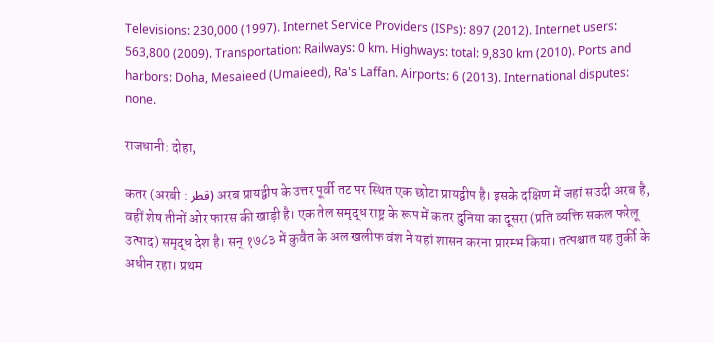Televisions: 230,000 (1997). Internet Service Providers (ISPs): 897 (2012). Internet users: 563,800 (2009). Transportation: Railways: 0 km. Highways: total: 9,830 km (2010). Ports and harbors: Doha, Mesaieed (Umaieed), Ra's Laffan. Airports: 6 (2013). International disputes: none.

राजधानी: दोहा,

कतर (अरबी : قطر) अरब प्रायद्वीप के उत्तर पूर्वी तट पर स्थित एक छोटा प्रायद्वीप है। इसके दक्षिण में जहां सउदी अरब है, वहीं शेष तीनों ओर फारस की खाड़ी है। एक तेल समृद्ध राष्ट्र के रूप में कतर दुनिया का दूसरा (प्रति व्यक्ति सकल फरेलू उत्पाद) समृद्ध देश है। सन् १७८३ में कुवैत के अल खलीफ वंश ने यहां शासन करना प्रारम्भ किया। तत्पश्चात यह तुर्की के अधीन रहा। प्रथम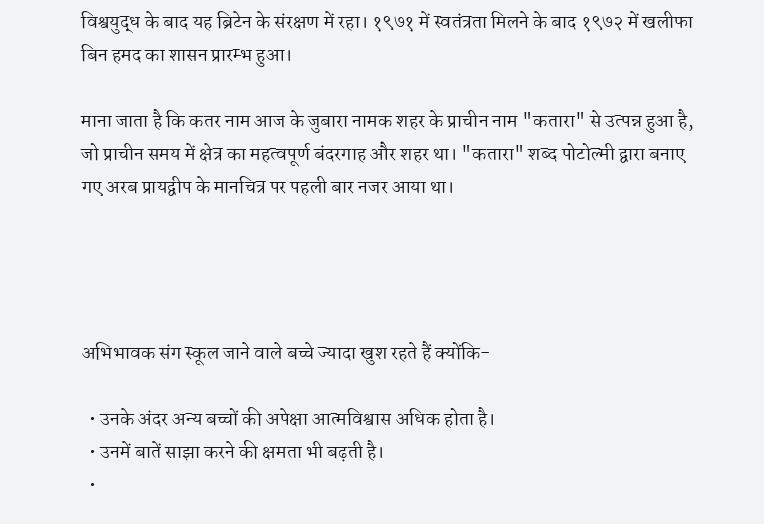विश्वयुद्ध के बाद यह ब्रिटेन के संरक्षण में रहा। १९७१ में स्वतंत्रता मिलने के बाद १९७२ में खलीफा बिन हमद का शासन प्रारम्भ हुआ।

माना जाता है कि कतर नाम आज के जुबारा नामक शहर के प्राचीन नाम "कतारा" से उत्पन्न हुआ है, जो प्राचीन समय में क्षेत्र का महत्वपूर्ण बंदरगाह और शहर था। "कतारा" शब्द पोटोल्मी द्वारा बनाए गए अरब प्रायद्वीप के मानचित्र पर पहली बार नजर आया था।




अभिभावक संग स्कूल जाने वाले बच्चे ज्यादा खुश रहते हैं क्योंकि-

  • उनके अंदर अन्य बच्चों की अपेक्षा आत्मविश्वास अधिक होता है।
  • उनमें बातें साझा करने की क्षमता भी बढ़ती है।
  •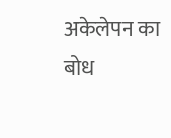अकेलेपन का बोध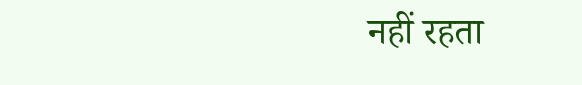नहीं रहता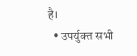है।
  • उपर्युक्त सभी